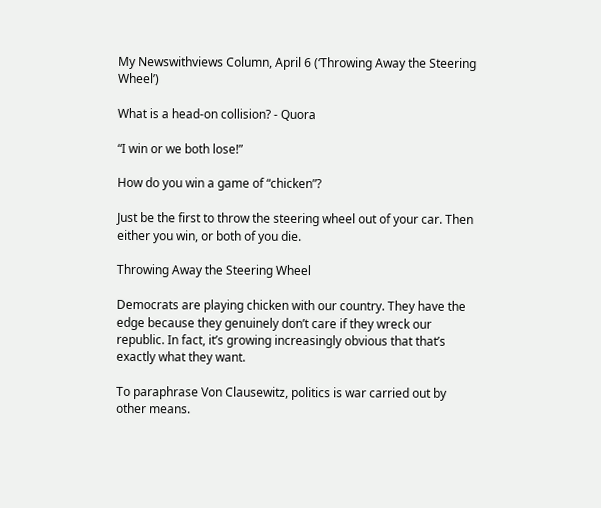My Newswithviews Column, April 6 (‘Throwing Away the Steering Wheel’)

What is a head-on collision? - Quora

“I win or we both lose!”

How do you win a game of “chicken”?

Just be the first to throw the steering wheel out of your car. Then either you win, or both of you die.

Throwing Away the Steering Wheel

Democrats are playing chicken with our country. They have the edge because they genuinely don’t care if they wreck our republic. In fact, it’s growing increasingly obvious that that’s exactly what they want.

To paraphrase Von Clausewitz, politics is war carried out by other means.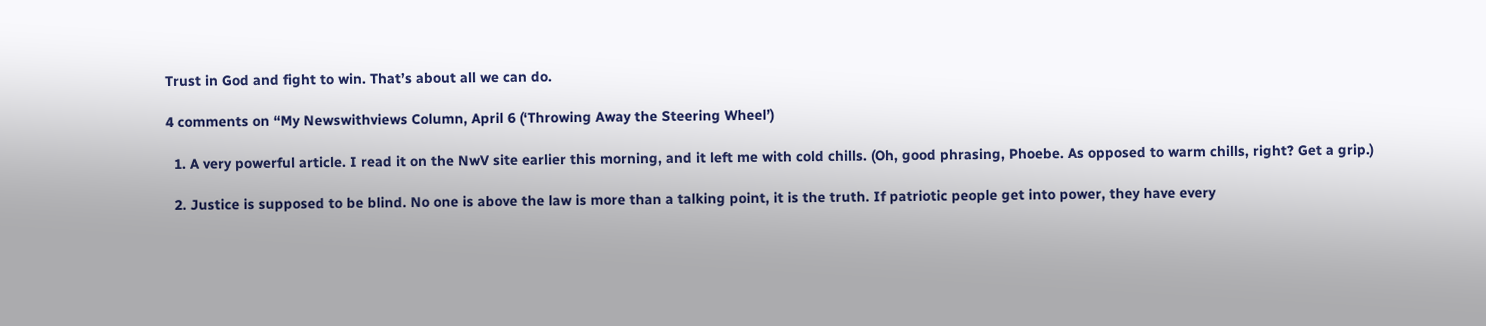Trust in God and fight to win. That’s about all we can do.

4 comments on “My Newswithviews Column, April 6 (‘Throwing Away the Steering Wheel’)

  1. A very powerful article. I read it on the NwV site earlier this morning, and it left me with cold chills. (Oh, good phrasing, Phoebe. As opposed to warm chills, right? Get a grip.)

  2. Justice is supposed to be blind. No one is above the law is more than a talking point, it is the truth. If patriotic people get into power, they have every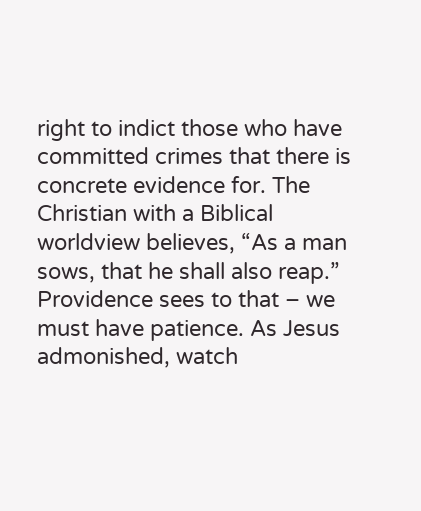right to indict those who have committed crimes that there is concrete evidence for. The Christian with a Biblical worldview believes, “As a man sows, that he shall also reap.” Providence sees to that – we must have patience. As Jesus admonished, watch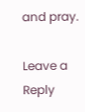and pray.

Leave a Reply